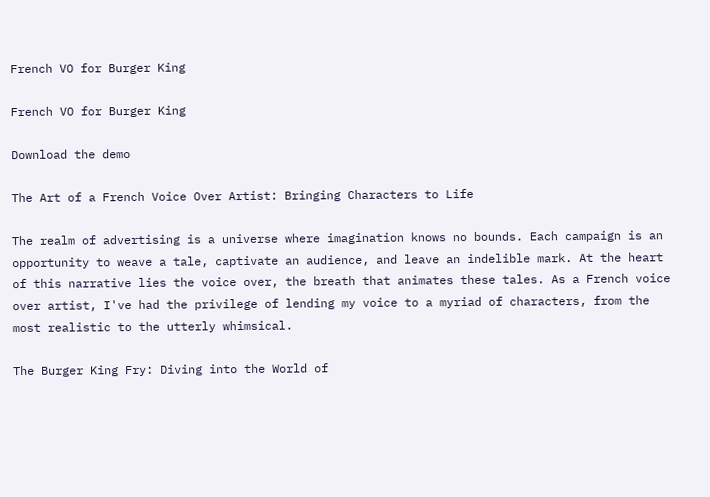French VO for Burger King

French VO for Burger King

Download the demo

The Art of a French Voice Over Artist: Bringing Characters to Life

The realm of advertising is a universe where imagination knows no bounds. Each campaign is an opportunity to weave a tale, captivate an audience, and leave an indelible mark. At the heart of this narrative lies the voice over, the breath that animates these tales. As a French voice over artist, I've had the privilege of lending my voice to a myriad of characters, from the most realistic to the utterly whimsical.

The Burger King Fry: Diving into the World of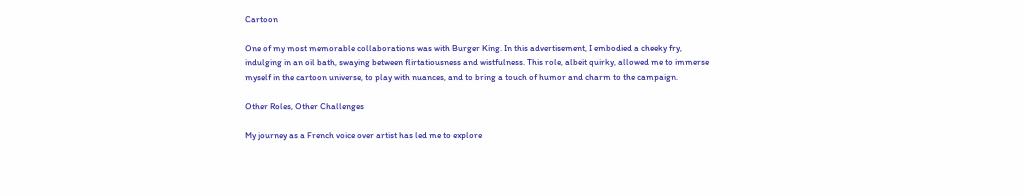Cartoon

One of my most memorable collaborations was with Burger King. In this advertisement, I embodied a cheeky fry, indulging in an oil bath, swaying between flirtatiousness and wistfulness. This role, albeit quirky, allowed me to immerse myself in the cartoon universe, to play with nuances, and to bring a touch of humor and charm to the campaign.

Other Roles, Other Challenges

My journey as a French voice over artist has led me to explore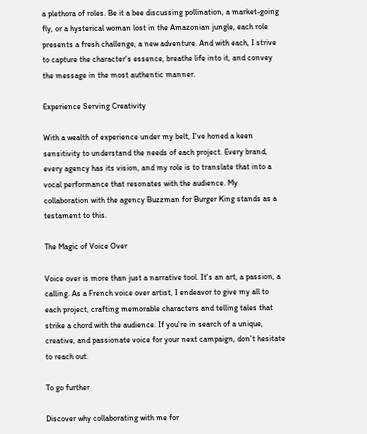a plethora of roles. Be it a bee discussing pollination, a market-going fly, or a hysterical woman lost in the Amazonian jungle, each role presents a fresh challenge, a new adventure. And with each, I strive to capture the character's essence, breathe life into it, and convey the message in the most authentic manner.

Experience Serving Creativity

With a wealth of experience under my belt, I've honed a keen sensitivity to understand the needs of each project. Every brand, every agency has its vision, and my role is to translate that into a vocal performance that resonates with the audience. My collaboration with the agency Buzzman for Burger King stands as a testament to this.

The Magic of Voice Over

Voice over is more than just a narrative tool. It's an art, a passion, a calling. As a French voice over artist, I endeavor to give my all to each project, crafting memorable characters and telling tales that strike a chord with the audience. If you're in search of a unique, creative, and passionate voice for your next campaign, don't hesitate to reach out.

To go further

Discover why collaborating with me for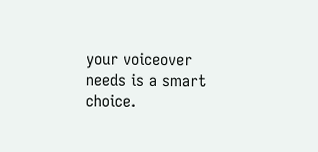your voiceover needs is a smart choice.